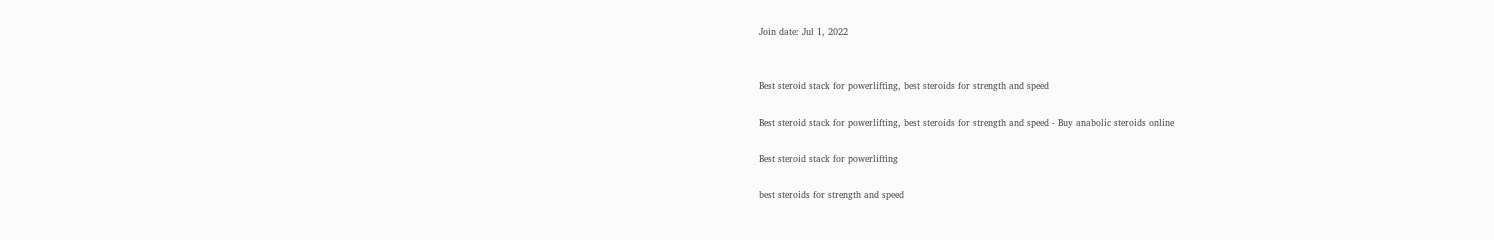Join date: Jul 1, 2022


Best steroid stack for powerlifting, best steroids for strength and speed

Best steroid stack for powerlifting, best steroids for strength and speed - Buy anabolic steroids online

Best steroid stack for powerlifting

best steroids for strength and speed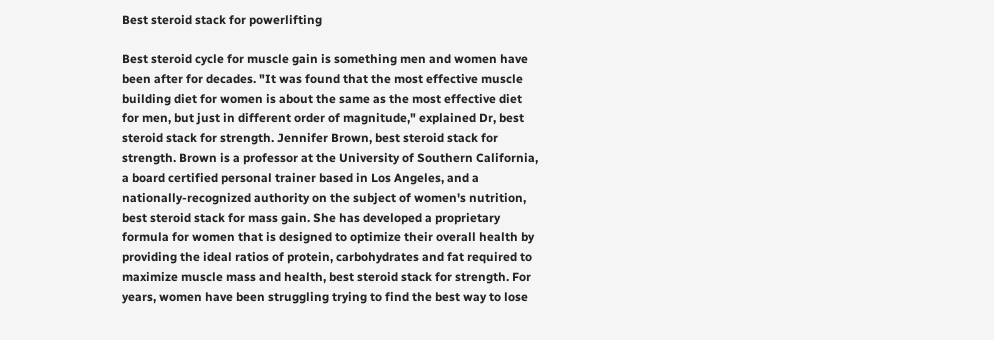Best steroid stack for powerlifting

Best steroid cycle for muscle gain is something men and women have been after for decades. "It was found that the most effective muscle building diet for women is about the same as the most effective diet for men, but just in different order of magnitude," explained Dr, best steroid stack for strength. Jennifer Brown, best steroid stack for strength. Brown is a professor at the University of Southern California, a board certified personal trainer based in Los Angeles, and a nationally-recognized authority on the subject of women's nutrition, best steroid stack for mass gain. She has developed a proprietary formula for women that is designed to optimize their overall health by providing the ideal ratios of protein, carbohydrates and fat required to maximize muscle mass and health, best steroid stack for strength. For years, women have been struggling trying to find the best way to lose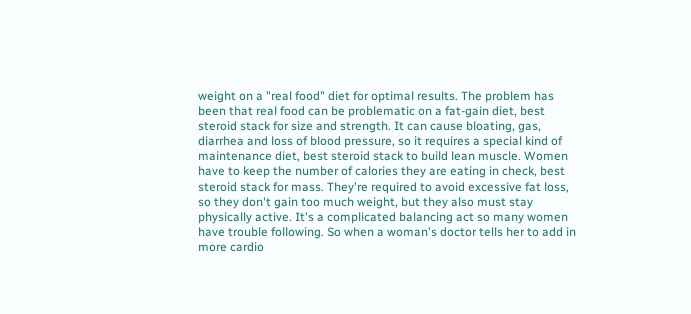weight on a "real food" diet for optimal results. The problem has been that real food can be problematic on a fat-gain diet, best steroid stack for size and strength. It can cause bloating, gas, diarrhea and loss of blood pressure, so it requires a special kind of maintenance diet, best steroid stack to build lean muscle. Women have to keep the number of calories they are eating in check, best steroid stack for mass. They're required to avoid excessive fat loss, so they don't gain too much weight, but they also must stay physically active. It's a complicated balancing act so many women have trouble following. So when a woman's doctor tells her to add in more cardio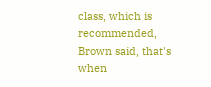class, which is recommended, Brown said, that's when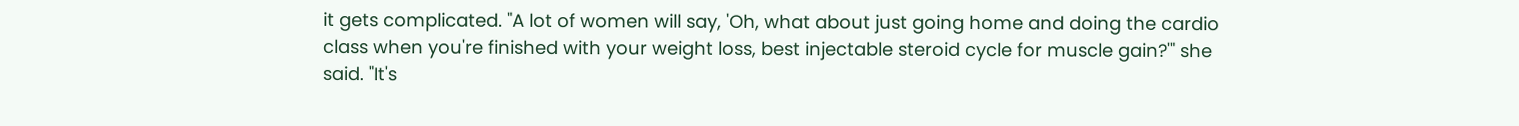it gets complicated. "A lot of women will say, 'Oh, what about just going home and doing the cardio class when you're finished with your weight loss, best injectable steroid cycle for muscle gain?'" she said. "It's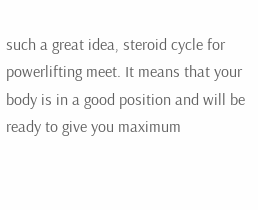such a great idea, steroid cycle for powerlifting meet. It means that your body is in a good position and will be ready to give you maximum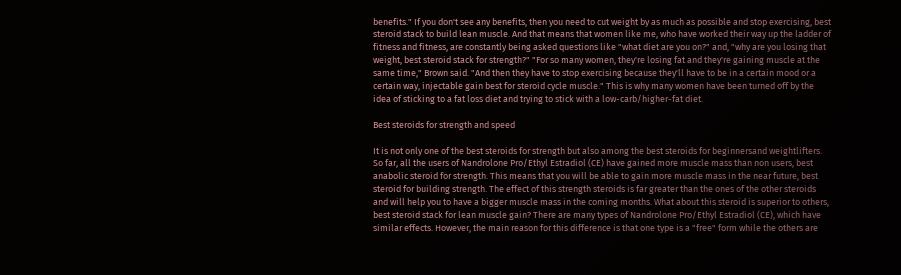benefits." If you don't see any benefits, then you need to cut weight by as much as possible and stop exercising, best steroid stack to build lean muscle. And that means that women like me, who have worked their way up the ladder of fitness and fitness, are constantly being asked questions like "what diet are you on?" and, "why are you losing that weight, best steroid stack for strength?" "For so many women, they're losing fat and they're gaining muscle at the same time," Brown said. "And then they have to stop exercising because they'll have to be in a certain mood or a certain way, injectable gain best for steroid cycle muscle." This is why many women have been turned off by the idea of sticking to a fat loss diet and trying to stick with a low-carb/higher-fat diet.

Best steroids for strength and speed

It is not only one of the best steroids for strength but also among the best steroids for beginnersand weightlifters. So far, all the users of Nandrolone Pro/Ethyl Estradiol (CE) have gained more muscle mass than non users, best anabolic steroid for strength. This means that you will be able to gain more muscle mass in the near future, best steroid for building strength. The effect of this strength steroids is far greater than the ones of the other steroids and will help you to have a bigger muscle mass in the coming months. What about this steroid is superior to others, best steroid stack for lean muscle gain? There are many types of Nandrolone Pro/Ethyl Estradiol (CE), which have similar effects. However, the main reason for this difference is that one type is a "free" form while the others are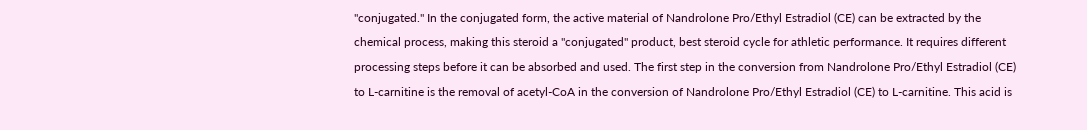"conjugated." In the conjugated form, the active material of Nandrolone Pro/Ethyl Estradiol (CE) can be extracted by the chemical process, making this steroid a "conjugated" product, best steroid cycle for athletic performance. It requires different processing steps before it can be absorbed and used. The first step in the conversion from Nandrolone Pro/Ethyl Estradiol (CE) to L-carnitine is the removal of acetyl-CoA in the conversion of Nandrolone Pro/Ethyl Estradiol (CE) to L-carnitine. This acid is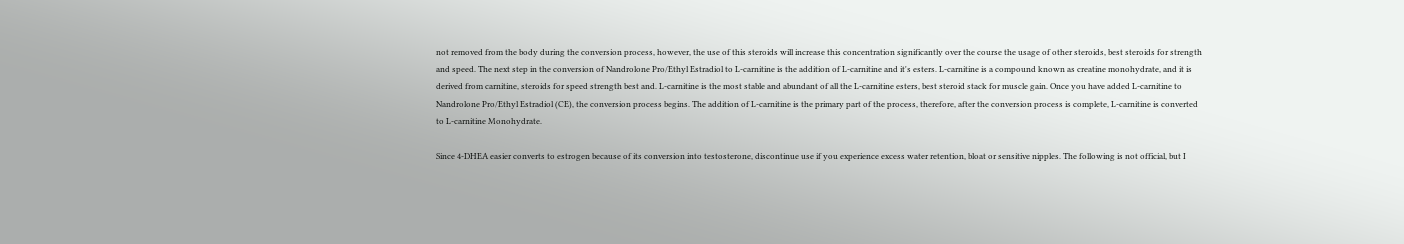not removed from the body during the conversion process, however, the use of this steroids will increase this concentration significantly over the course the usage of other steroids, best steroids for strength and speed. The next step in the conversion of Nandrolone Pro/Ethyl Estradiol to L-carnitine is the addition of L-carnitine and it's esters. L-carnitine is a compound known as creatine monohydrate, and it is derived from carnitine, steroids for speed strength best and. L-carnitine is the most stable and abundant of all the L-carnitine esters, best steroid stack for muscle gain. Once you have added L-carnitine to Nandrolone Pro/Ethyl Estradiol (CE), the conversion process begins. The addition of L-carnitine is the primary part of the process, therefore, after the conversion process is complete, L-carnitine is converted to L-carnitine Monohydrate.

Since 4-DHEA easier converts to estrogen because of its conversion into testosterone, discontinue use if you experience excess water retention, bloat or sensitive nipples. The following is not official, but I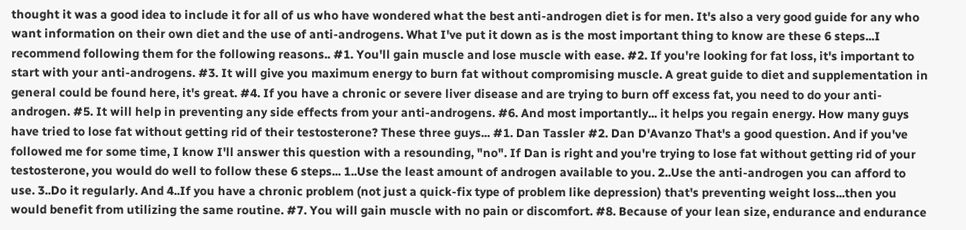thought it was a good idea to include it for all of us who have wondered what the best anti-androgen diet is for men. It's also a very good guide for any who want information on their own diet and the use of anti-androgens. What I've put it down as is the most important thing to know are these 6 steps...I recommend following them for the following reasons.. #1. You'll gain muscle and lose muscle with ease. #2. If you're looking for fat loss, it's important to start with your anti-androgens. #3. It will give you maximum energy to burn fat without compromising muscle. A great guide to diet and supplementation in general could be found here, it's great. #4. If you have a chronic or severe liver disease and are trying to burn off excess fat, you need to do your anti-androgen. #5. It will help in preventing any side effects from your anti-androgens. #6. And most importantly... it helps you regain energy. How many guys have tried to lose fat without getting rid of their testosterone? These three guys... #1. Dan Tassler #2. Dan D'Avanzo That's a good question. And if you've followed me for some time, I know I'll answer this question with a resounding, "no". If Dan is right and you're trying to lose fat without getting rid of your testosterone, you would do well to follow these 6 steps... 1..Use the least amount of androgen available to you. 2..Use the anti-androgen you can afford to use. 3..Do it regularly. And 4..If you have a chronic problem (not just a quick-fix type of problem like depression) that's preventing weight loss...then you would benefit from utilizing the same routine. #7. You will gain muscle with no pain or discomfort. #8. Because of your lean size, endurance and endurance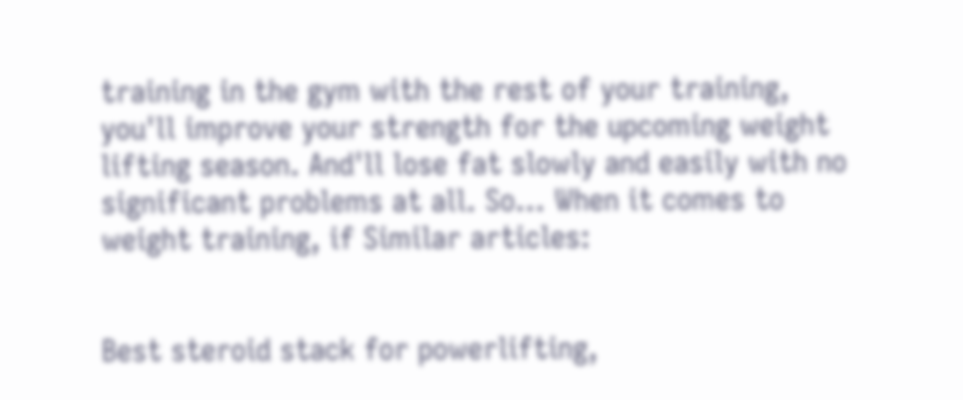training in the gym with the rest of your training, you'll improve your strength for the upcoming weight lifting season. And'll lose fat slowly and easily with no significant problems at all. So... When it comes to weight training, if Similar articles:


Best steroid stack for powerlifting,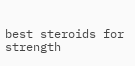best steroids for strength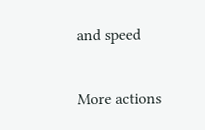and speed

More actions